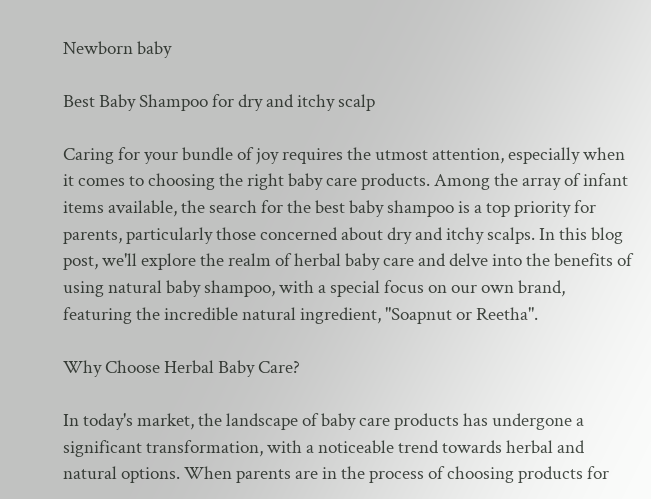Newborn baby

Best Baby Shampoo for dry and itchy scalp

Caring for your bundle of joy requires the utmost attention, especially when it comes to choosing the right baby care products. Among the array of infant items available, the search for the best baby shampoo is a top priority for parents, particularly those concerned about dry and itchy scalps. In this blog post, we'll explore the realm of herbal baby care and delve into the benefits of using natural baby shampoo, with a special focus on our own brand, featuring the incredible natural ingredient, "Soapnut or Reetha".

Why Choose Herbal Baby Care?

In today's market, the landscape of baby care products has undergone a significant transformation, with a noticeable trend towards herbal and natural options. When parents are in the process of choosing products for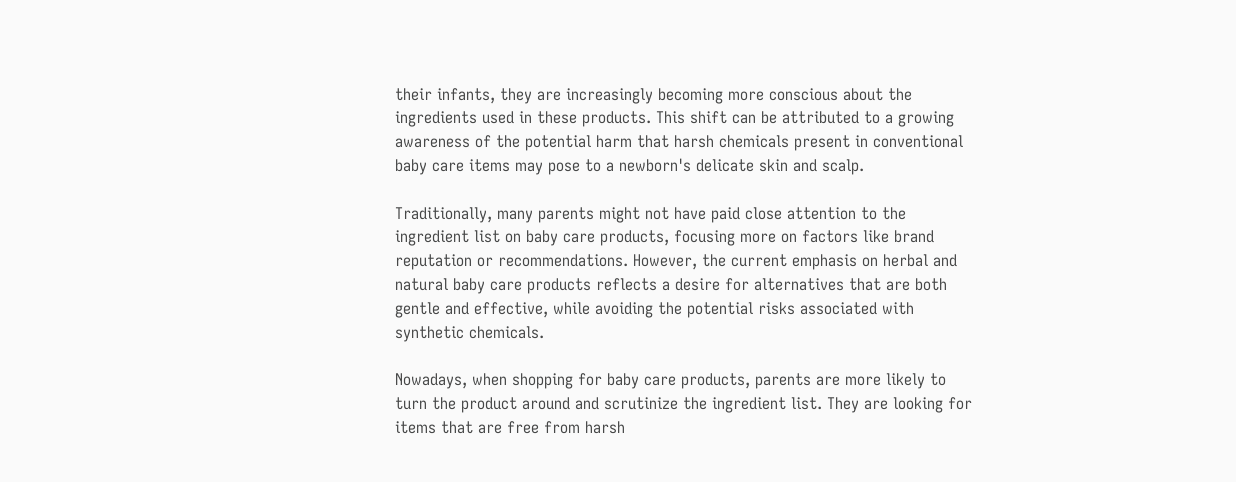their infants, they are increasingly becoming more conscious about the ingredients used in these products. This shift can be attributed to a growing awareness of the potential harm that harsh chemicals present in conventional baby care items may pose to a newborn's delicate skin and scalp.

Traditionally, many parents might not have paid close attention to the ingredient list on baby care products, focusing more on factors like brand reputation or recommendations. However, the current emphasis on herbal and natural baby care products reflects a desire for alternatives that are both gentle and effective, while avoiding the potential risks associated with synthetic chemicals.

Nowadays, when shopping for baby care products, parents are more likely to turn the product around and scrutinize the ingredient list. They are looking for items that are free from harsh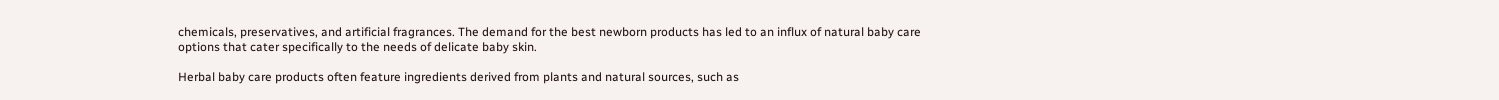chemicals, preservatives, and artificial fragrances. The demand for the best newborn products has led to an influx of natural baby care options that cater specifically to the needs of delicate baby skin.

Herbal baby care products often feature ingredients derived from plants and natural sources, such as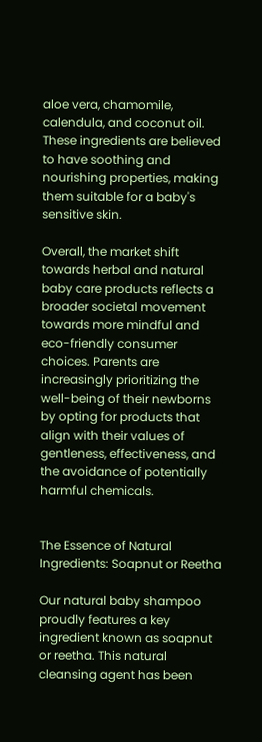aloe vera, chamomile, calendula, and coconut oil. These ingredients are believed to have soothing and nourishing properties, making them suitable for a baby's sensitive skin.

Overall, the market shift towards herbal and natural baby care products reflects a broader societal movement towards more mindful and eco-friendly consumer choices. Parents are increasingly prioritizing the well-being of their newborns by opting for products that align with their values of gentleness, effectiveness, and the avoidance of potentially harmful chemicals.


The Essence of Natural Ingredients: Soapnut or Reetha

Our natural baby shampoo proudly features a key ingredient known as soapnut or reetha. This natural cleansing agent has been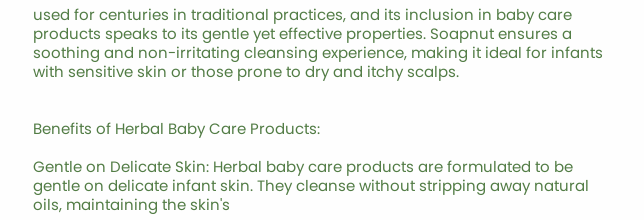used for centuries in traditional practices, and its inclusion in baby care products speaks to its gentle yet effective properties. Soapnut ensures a soothing and non-irritating cleansing experience, making it ideal for infants with sensitive skin or those prone to dry and itchy scalps.


Benefits of Herbal Baby Care Products:

Gentle on Delicate Skin: Herbal baby care products are formulated to be gentle on delicate infant skin. They cleanse without stripping away natural oils, maintaining the skin's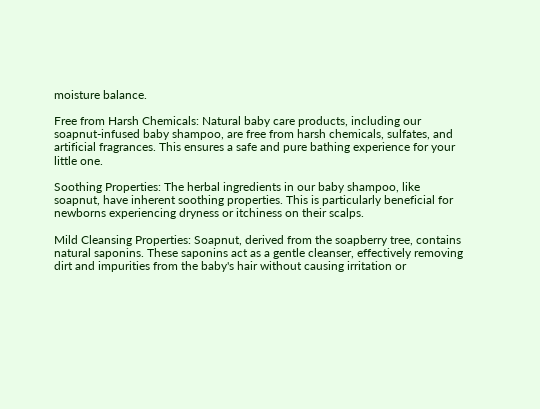moisture balance.

Free from Harsh Chemicals: Natural baby care products, including our soapnut-infused baby shampoo, are free from harsh chemicals, sulfates, and artificial fragrances. This ensures a safe and pure bathing experience for your little one.

Soothing Properties: The herbal ingredients in our baby shampoo, like soapnut, have inherent soothing properties. This is particularly beneficial for newborns experiencing dryness or itchiness on their scalps.

Mild Cleansing Properties: Soapnut, derived from the soapberry tree, contains natural saponins. These saponins act as a gentle cleanser, effectively removing dirt and impurities from the baby's hair without causing irritation or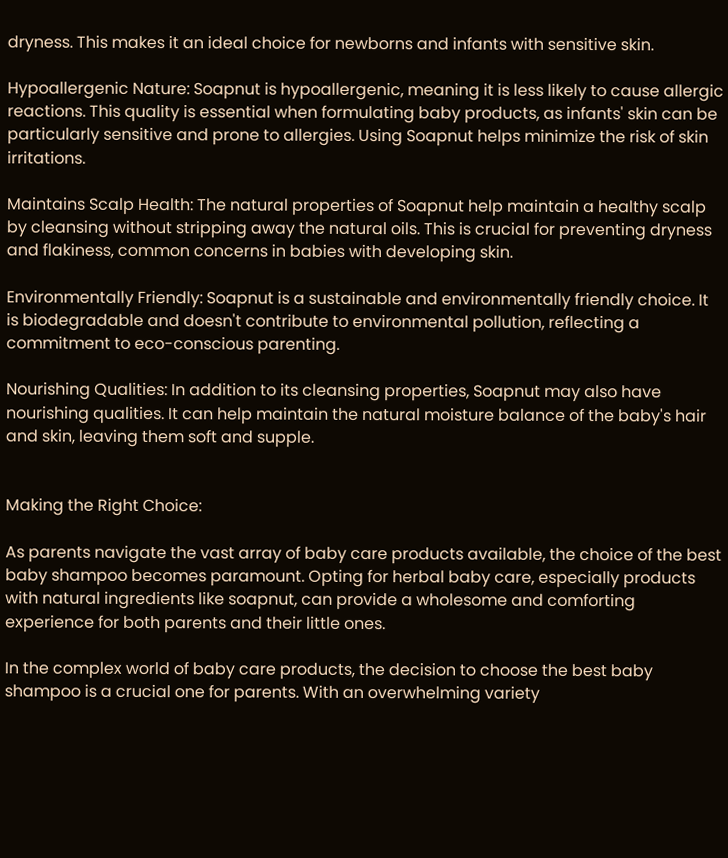dryness. This makes it an ideal choice for newborns and infants with sensitive skin.

Hypoallergenic Nature: Soapnut is hypoallergenic, meaning it is less likely to cause allergic reactions. This quality is essential when formulating baby products, as infants' skin can be particularly sensitive and prone to allergies. Using Soapnut helps minimize the risk of skin irritations.

Maintains Scalp Health: The natural properties of Soapnut help maintain a healthy scalp by cleansing without stripping away the natural oils. This is crucial for preventing dryness and flakiness, common concerns in babies with developing skin.

Environmentally Friendly: Soapnut is a sustainable and environmentally friendly choice. It is biodegradable and doesn't contribute to environmental pollution, reflecting a commitment to eco-conscious parenting.

Nourishing Qualities: In addition to its cleansing properties, Soapnut may also have nourishing qualities. It can help maintain the natural moisture balance of the baby's hair and skin, leaving them soft and supple.


Making the Right Choice:

As parents navigate the vast array of baby care products available, the choice of the best baby shampoo becomes paramount. Opting for herbal baby care, especially products with natural ingredients like soapnut, can provide a wholesome and comforting experience for both parents and their little ones.

In the complex world of baby care products, the decision to choose the best baby shampoo is a crucial one for parents. With an overwhelming variety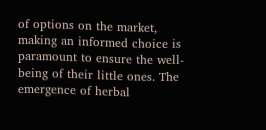of options on the market, making an informed choice is paramount to ensure the well-being of their little ones. The emergence of herbal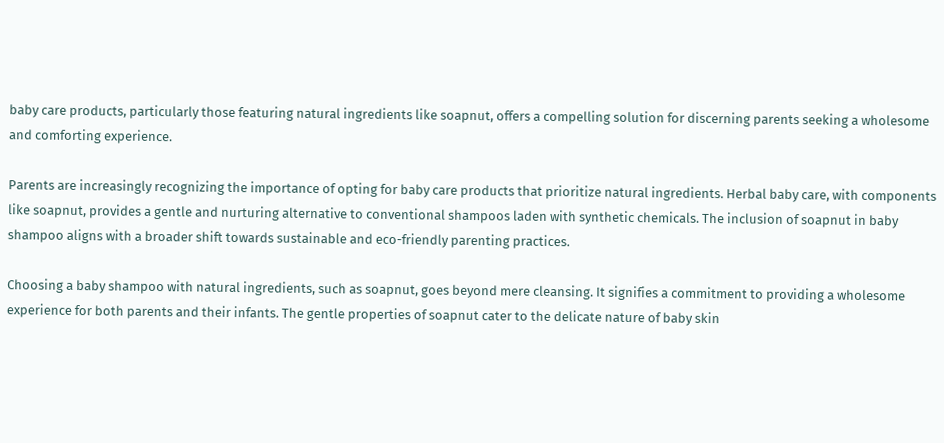baby care products, particularly those featuring natural ingredients like soapnut, offers a compelling solution for discerning parents seeking a wholesome and comforting experience.

Parents are increasingly recognizing the importance of opting for baby care products that prioritize natural ingredients. Herbal baby care, with components like soapnut, provides a gentle and nurturing alternative to conventional shampoos laden with synthetic chemicals. The inclusion of soapnut in baby shampoo aligns with a broader shift towards sustainable and eco-friendly parenting practices.

Choosing a baby shampoo with natural ingredients, such as soapnut, goes beyond mere cleansing. It signifies a commitment to providing a wholesome experience for both parents and their infants. The gentle properties of soapnut cater to the delicate nature of baby skin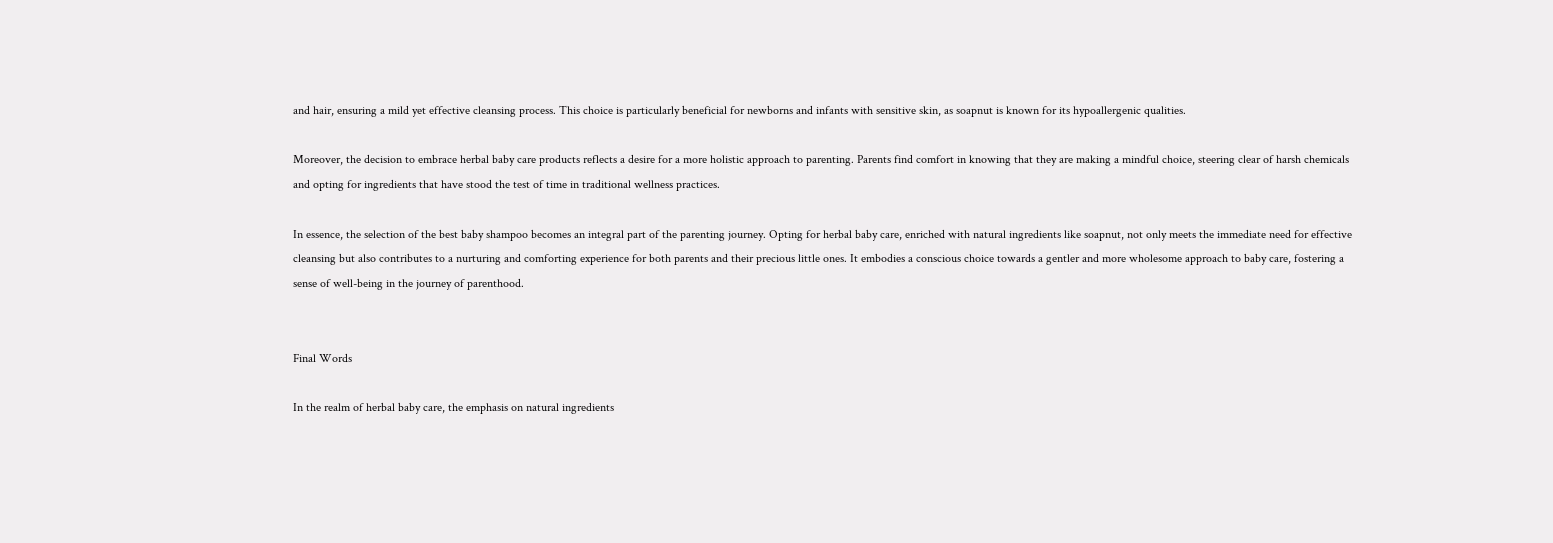and hair, ensuring a mild yet effective cleansing process. This choice is particularly beneficial for newborns and infants with sensitive skin, as soapnut is known for its hypoallergenic qualities.

Moreover, the decision to embrace herbal baby care products reflects a desire for a more holistic approach to parenting. Parents find comfort in knowing that they are making a mindful choice, steering clear of harsh chemicals and opting for ingredients that have stood the test of time in traditional wellness practices.

In essence, the selection of the best baby shampoo becomes an integral part of the parenting journey. Opting for herbal baby care, enriched with natural ingredients like soapnut, not only meets the immediate need for effective cleansing but also contributes to a nurturing and comforting experience for both parents and their precious little ones. It embodies a conscious choice towards a gentler and more wholesome approach to baby care, fostering a sense of well-being in the journey of parenthood.


Final Words

In the realm of herbal baby care, the emphasis on natural ingredients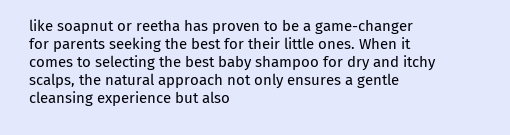like soapnut or reetha has proven to be a game-changer for parents seeking the best for their little ones. When it comes to selecting the best baby shampoo for dry and itchy scalps, the natural approach not only ensures a gentle cleansing experience but also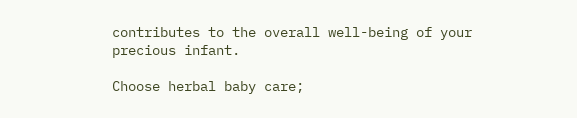contributes to the overall well-being of your precious infant.

Choose herbal baby care;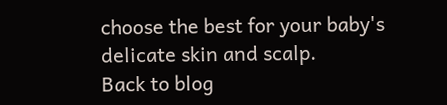choose the best for your baby's delicate skin and scalp.
Back to blog